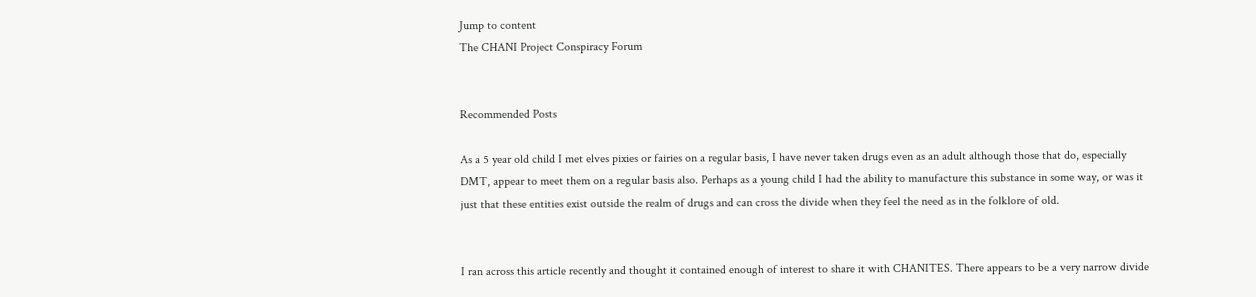Jump to content
The CHANI Project Conspiracy Forum


Recommended Posts

As a 5 year old child I met elves pixies or fairies on a regular basis, I have never taken drugs even as an adult although those that do, especially DMT, appear to meet them on a regular basis also. Perhaps as a young child I had the ability to manufacture this substance in some way, or was it just that these entities exist outside the realm of drugs and can cross the divide when they feel the need as in the folklore of old.


I ran across this article recently and thought it contained enough of interest to share it with CHANITES. There appears to be a very narrow divide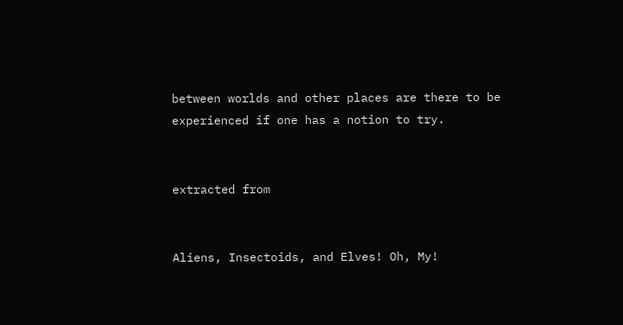between worlds and other places are there to be experienced if one has a notion to try.


extracted from


Aliens, Insectoids, and Elves! Oh, My!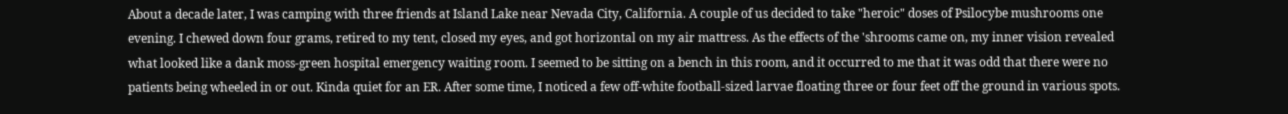About a decade later, I was camping with three friends at Island Lake near Nevada City, California. A couple of us decided to take "heroic" doses of Psilocybe mushrooms one evening. I chewed down four grams, retired to my tent, closed my eyes, and got horizontal on my air mattress. As the effects of the 'shrooms came on, my inner vision revealed what looked like a dank moss-green hospital emergency waiting room. I seemed to be sitting on a bench in this room, and it occurred to me that it was odd that there were no patients being wheeled in or out. Kinda quiet for an ER. After some time, I noticed a few off-white football-sized larvae floating three or four feet off the ground in various spots.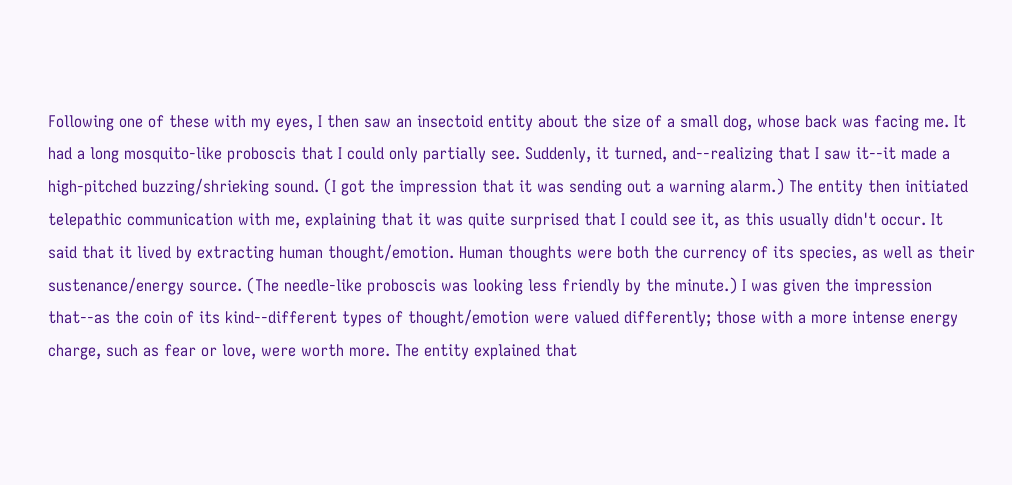Following one of these with my eyes, I then saw an insectoid entity about the size of a small dog, whose back was facing me. It had a long mosquito-like proboscis that I could only partially see. Suddenly, it turned, and--realizing that I saw it--it made a high-pitched buzzing/shrieking sound. (I got the impression that it was sending out a warning alarm.) The entity then initiated telepathic communication with me, explaining that it was quite surprised that I could see it, as this usually didn't occur. It said that it lived by extracting human thought/emotion. Human thoughts were both the currency of its species, as well as their sustenance/energy source. (The needle-like proboscis was looking less friendly by the minute.) I was given the impression that--as the coin of its kind--different types of thought/emotion were valued differently; those with a more intense energy charge, such as fear or love, were worth more. The entity explained that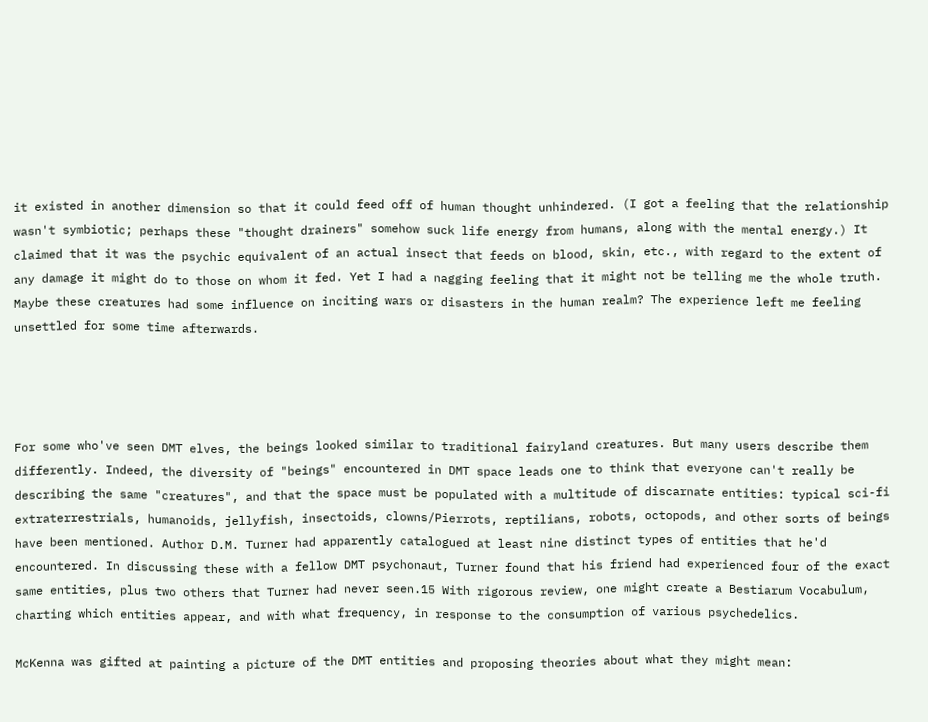it existed in another dimension so that it could feed off of human thought unhindered. (I got a feeling that the relationship wasn't symbiotic; perhaps these "thought drainers" somehow suck life energy from humans, along with the mental energy.) It claimed that it was the psychic equivalent of an actual insect that feeds on blood, skin, etc., with regard to the extent of any damage it might do to those on whom it fed. Yet I had a nagging feeling that it might not be telling me the whole truth. Maybe these creatures had some influence on inciting wars or disasters in the human realm? The experience left me feeling unsettled for some time afterwards.




For some who've seen DMT elves, the beings looked similar to traditional fairyland creatures. But many users describe them differently. Indeed, the diversity of "beings" encountered in DMT space leads one to think that everyone can't really be describing the same "creatures", and that the space must be populated with a multitude of discarnate entities: typical sci-fi extraterrestrials, humanoids, jellyfish, insectoids, clowns/Pierrots, reptilians, robots, octopods, and other sorts of beings have been mentioned. Author D.M. Turner had apparently catalogued at least nine distinct types of entities that he'd encountered. In discussing these with a fellow DMT psychonaut, Turner found that his friend had experienced four of the exact same entities, plus two others that Turner had never seen.15 With rigorous review, one might create a Bestiarum Vocabulum, charting which entities appear, and with what frequency, in response to the consumption of various psychedelics.

McKenna was gifted at painting a picture of the DMT entities and proposing theories about what they might mean: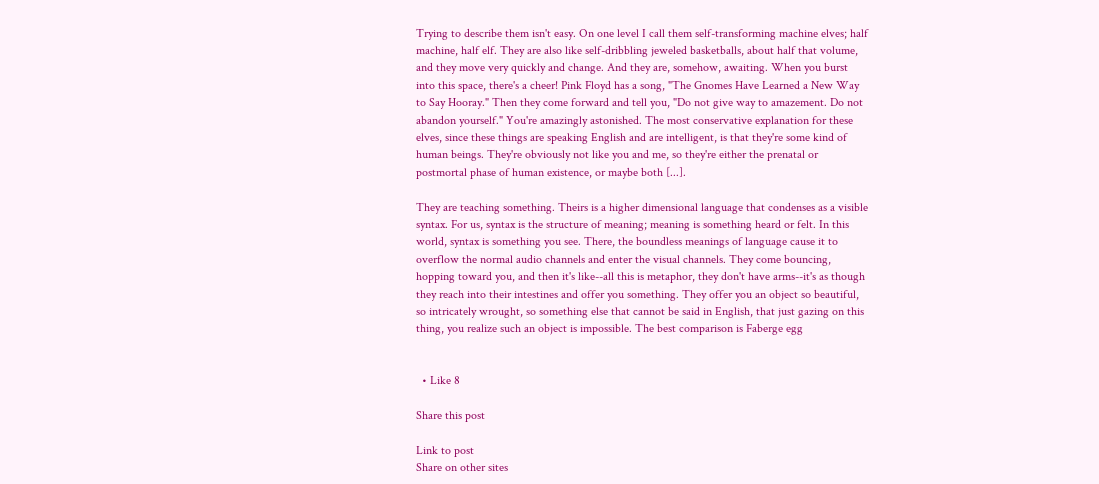Trying to describe them isn't easy. On one level I call them self-transforming machine elves; half machine, half elf. They are also like self-dribbling jeweled basketballs, about half that volume, and they move very quickly and change. And they are, somehow, awaiting. When you burst into this space, there's a cheer! Pink Floyd has a song, "The Gnomes Have Learned a New Way to Say Hooray." Then they come forward and tell you, "Do not give way to amazement. Do not abandon yourself." You're amazingly astonished. The most conservative explanation for these elves, since these things are speaking English and are intelligent, is that they're some kind of human beings. They're obviously not like you and me, so they're either the prenatal or postmortal phase of human existence, or maybe both [...].

They are teaching something. Theirs is a higher dimensional language that condenses as a visible syntax. For us, syntax is the structure of meaning; meaning is something heard or felt. In this world, syntax is something you see. There, the boundless meanings of language cause it to overflow the normal audio channels and enter the visual channels. They come bouncing, hopping toward you, and then it's like--all this is metaphor, they don't have arms--it's as though they reach into their intestines and offer you something. They offer you an object so beautiful, so intricately wrought, so something else that cannot be said in English, that just gazing on this thing, you realize such an object is impossible. The best comparison is Faberge egg


  • Like 8

Share this post

Link to post
Share on other sites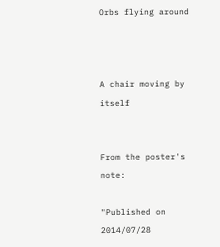Orbs flying around



A chair moving by itself


From the poster's note:

"Published on 2014/07/28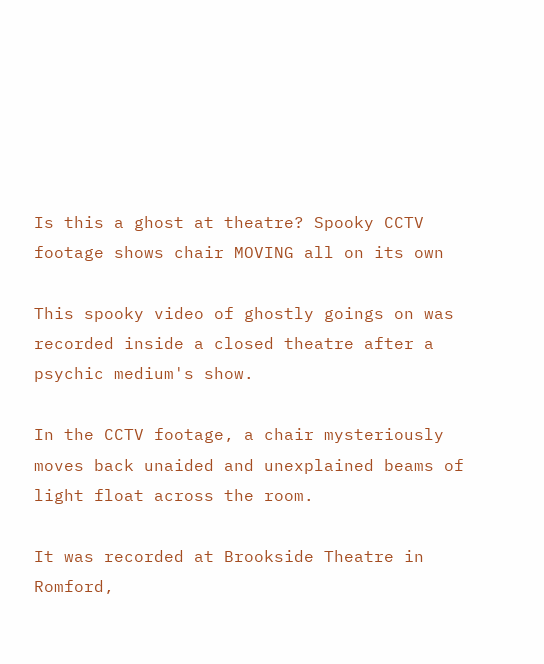Is this a ghost at theatre? Spooky CCTV footage shows chair MOVING all on its own

This spooky video of ghostly goings on was recorded inside a closed theatre after a psychic medium's show.

In the CCTV footage, a chair mysteriously moves back unaided and unexplained beams of light float across the room.

It was recorded at Brookside Theatre in Romford,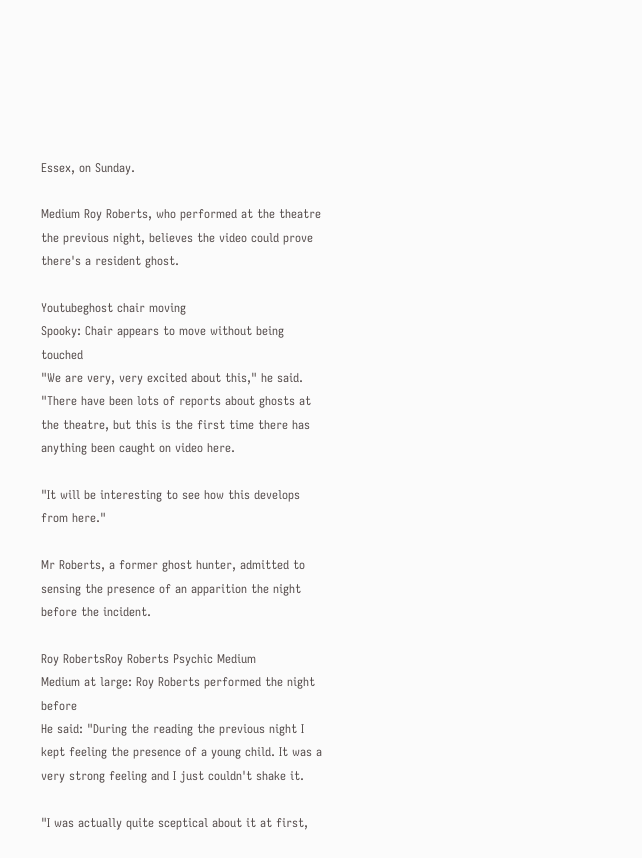Essex, on Sunday.

Medium Roy Roberts, who performed at the theatre the previous night, believes the video could prove there's a resident ghost.

Youtubeghost chair moving
Spooky: Chair appears to move without being touched
"We are very, very excited about this," he said. "There have been lots of reports about ghosts at the theatre, but this is the first time there has anything been caught on video here.

"It will be interesting to see how this develops from here."

Mr Roberts, a former ghost hunter, admitted to sensing the presence of an apparition the night before the incident.

Roy RobertsRoy Roberts Psychic Medium
Medium at large: Roy Roberts performed the night before
He said: "During the reading the previous night I kept feeling the presence of a young child. It was a very strong feeling and I just couldn't shake it.

"I was actually quite sceptical about it at first,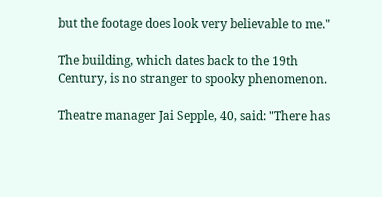but the footage does look very believable to me."

The building, which dates back to the 19th Century, is no stranger to spooky phenomenon.

Theatre manager Jai Sepple, 40, said: "There has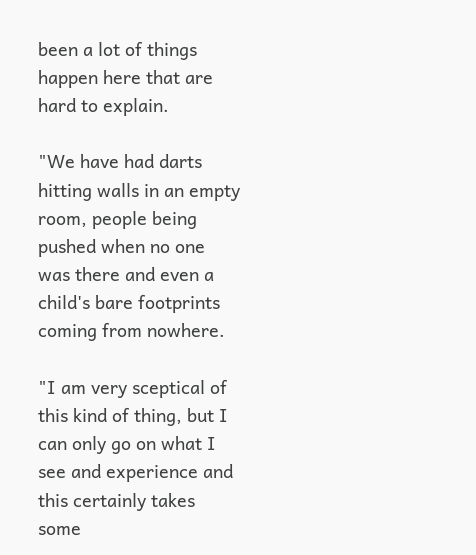been a lot of things happen here that are hard to explain.

"We have had darts hitting walls in an empty room, people being pushed when no one was there and even a child's bare footprints coming from nowhere.

"I am very sceptical of this kind of thing, but I can only go on what I see and experience and this certainly takes some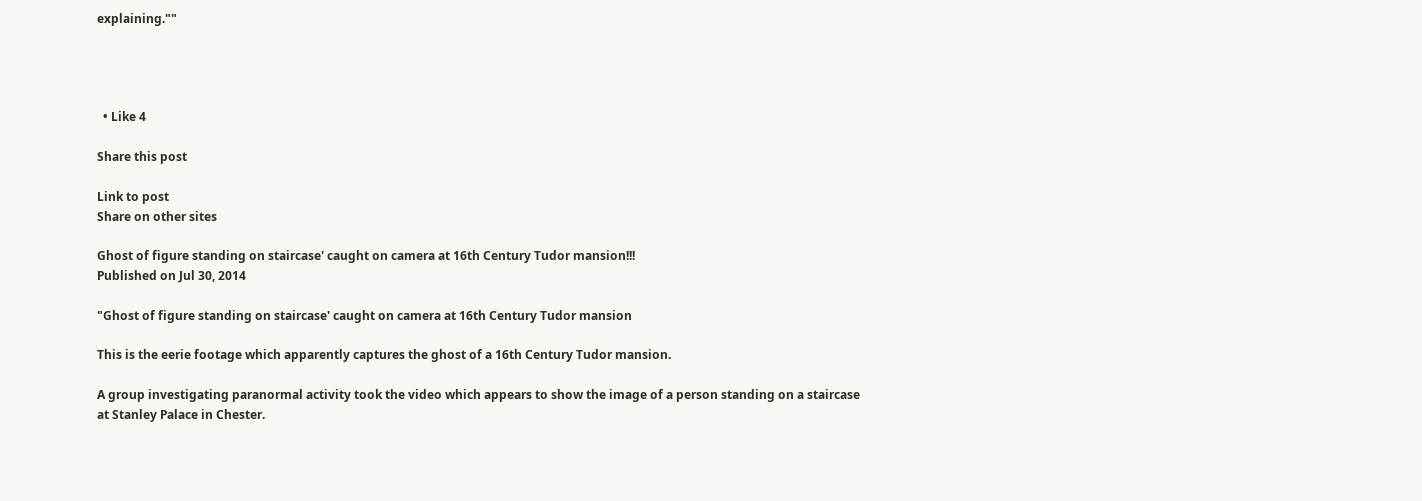explaining.""




  • Like 4

Share this post

Link to post
Share on other sites

Ghost of figure standing on staircase' caught on camera at 16th Century Tudor mansion!!!
Published on Jul 30, 2014

"Ghost of figure standing on staircase' caught on camera at 16th Century Tudor mansion

This is the eerie footage which apparently captures the ghost of a 16th Century Tudor mansion.

A group investigating paranormal activity took the video which appears to show the image of a person standing on a staircase at Stanley Palace in Chester.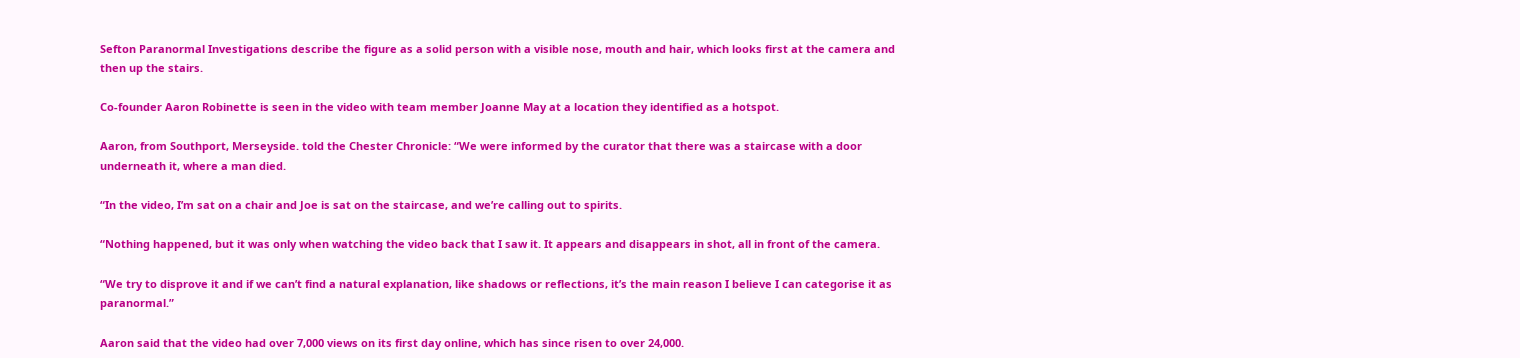Sefton Paranormal Investigations describe the figure as a solid person with a visible nose, mouth and hair, which looks first at the camera and then up the stairs.

Co-founder Aaron Robinette is seen in the video with team member Joanne May at a location they identified as a hotspot.

Aaron, from Southport, Merseyside. told the Chester Chronicle: “We were informed by the curator that there was a staircase with a door underneath it, where a man died.

“In the video, I’m sat on a chair and Joe is sat on the staircase, and we’re calling out to spirits.

“Nothing happened, but it was only when watching the video back that I saw it. It appears and disappears in shot, all in front of the camera.

“We try to disprove it and if we can’t find a natural explanation, like shadows or reflections, it’s the main reason I believe I can categorise it as paranormal.”

Aaron said that the video had over 7,000 views on its first day online, which has since risen to over 24,000.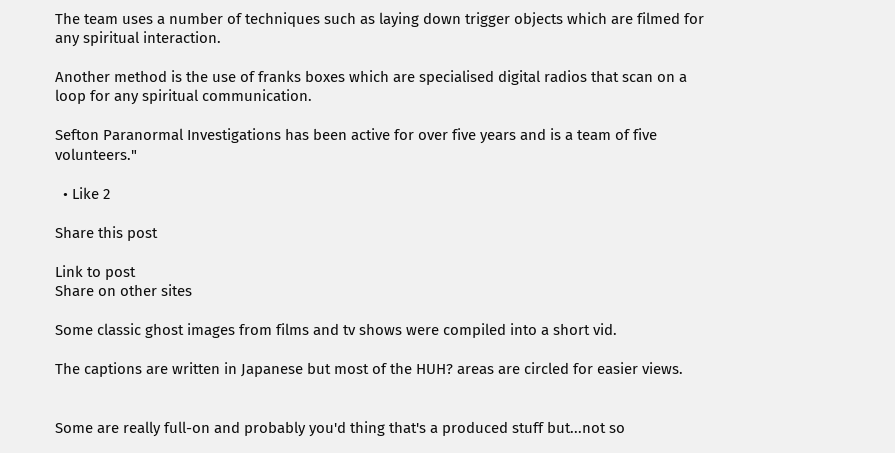The team uses a number of techniques such as laying down trigger objects which are filmed for any spiritual interaction.

Another method is the use of franks boxes which are specialised digital radios that scan on a loop for any spiritual communication.

Sefton Paranormal Investigations has been active for over five years and is a team of five volunteers."

  • Like 2

Share this post

Link to post
Share on other sites

Some classic ghost images from films and tv shows were compiled into a short vid.

The captions are written in Japanese but most of the HUH? areas are circled for easier views.


Some are really full-on and probably you'd thing that's a produced stuff but...not so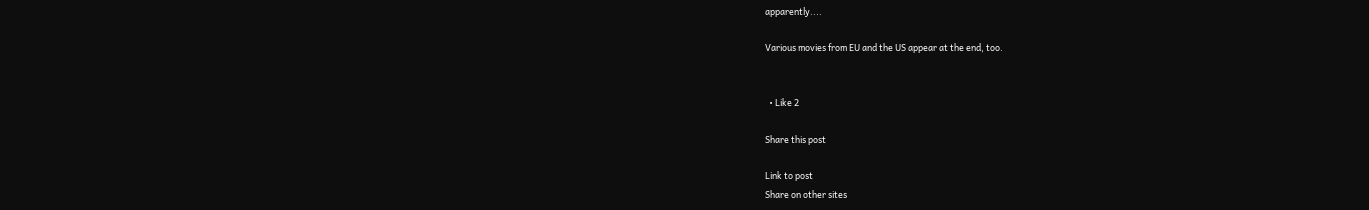apparently....

Various movies from EU and the US appear at the end, too.


  • Like 2

Share this post

Link to post
Share on other sites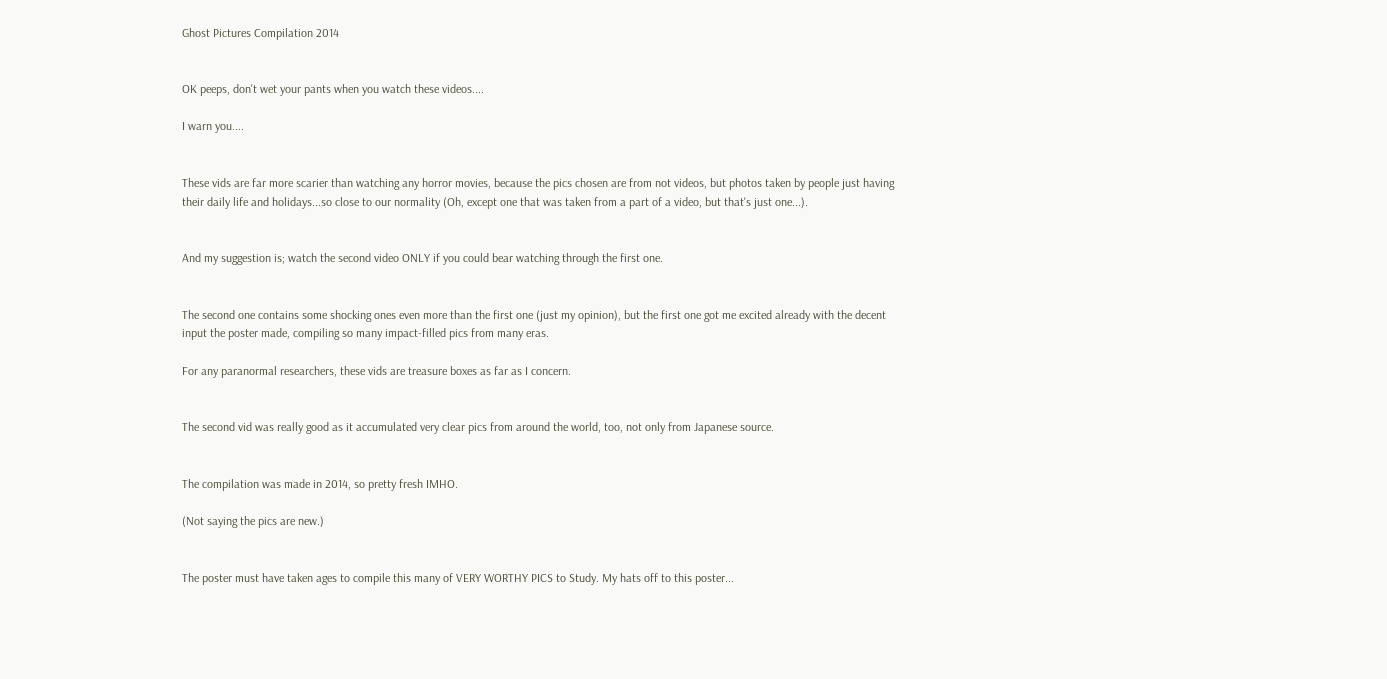Ghost Pictures Compilation 2014


OK peeps, don't wet your pants when you watch these videos....

I warn you....


These vids are far more scarier than watching any horror movies, because the pics chosen are from not videos, but photos taken by people just having their daily life and holidays...so close to our normality (Oh, except one that was taken from a part of a video, but that's just one...).


And my suggestion is; watch the second video ONLY if you could bear watching through the first one.


The second one contains some shocking ones even more than the first one (just my opinion), but the first one got me excited already with the decent input the poster made, compiling so many impact-filled pics from many eras.

For any paranormal researchers, these vids are treasure boxes as far as I concern.


The second vid was really good as it accumulated very clear pics from around the world, too, not only from Japanese source.


The compilation was made in 2014, so pretty fresh IMHO.

(Not saying the pics are new.)


The poster must have taken ages to compile this many of VERY WORTHY PICS to Study. My hats off to this poster...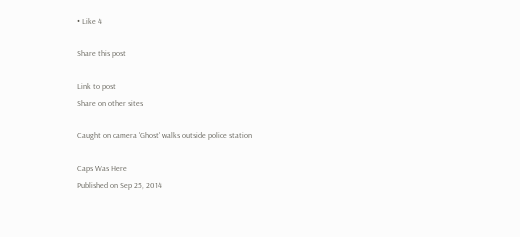• Like 4

Share this post

Link to post
Share on other sites

Caught on camera 'Ghost' walks outside police station

Caps Was Here
Published on Sep 25, 2014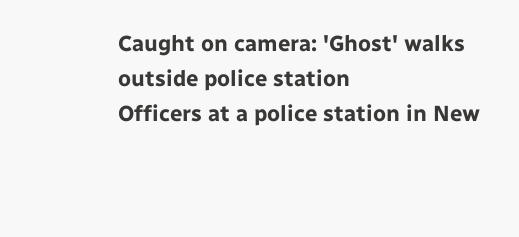Caught on camera: 'Ghost' walks outside police station
Officers at a police station in New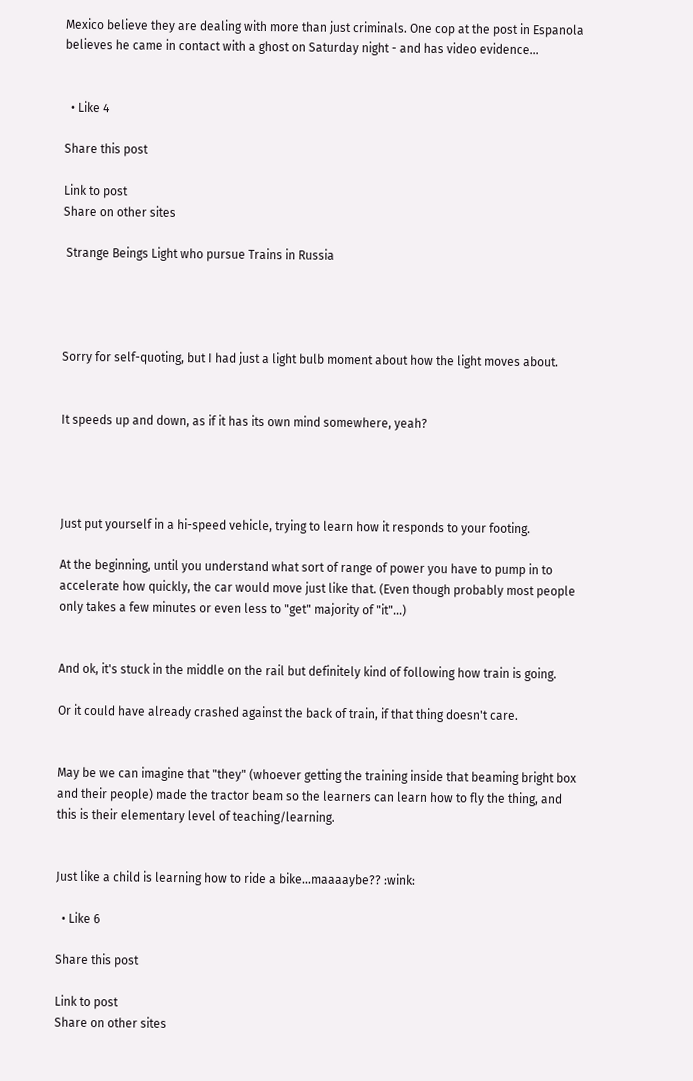Mexico believe they are dealing with more than just criminals. One cop at the post in Espanola believes he came in contact with a ghost on Saturday night - and has video evidence...


  • Like 4

Share this post

Link to post
Share on other sites

 Strange Beings Light who pursue Trains in Russia




Sorry for self-quoting, but I had just a light bulb moment about how the light moves about.


It speeds up and down, as if it has its own mind somewhere, yeah?




Just put yourself in a hi-speed vehicle, trying to learn how it responds to your footing.

At the beginning, until you understand what sort of range of power you have to pump in to accelerate how quickly, the car would move just like that. (Even though probably most people only takes a few minutes or even less to "get" majority of "it"...)


And ok, it's stuck in the middle on the rail but definitely kind of following how train is going.

Or it could have already crashed against the back of train, if that thing doesn't care.


May be we can imagine that "they" (whoever getting the training inside that beaming bright box and their people) made the tractor beam so the learners can learn how to fly the thing, and this is their elementary level of teaching/learning.


Just like a child is learning how to ride a bike...maaaaybe?? :wink:

  • Like 6

Share this post

Link to post
Share on other sites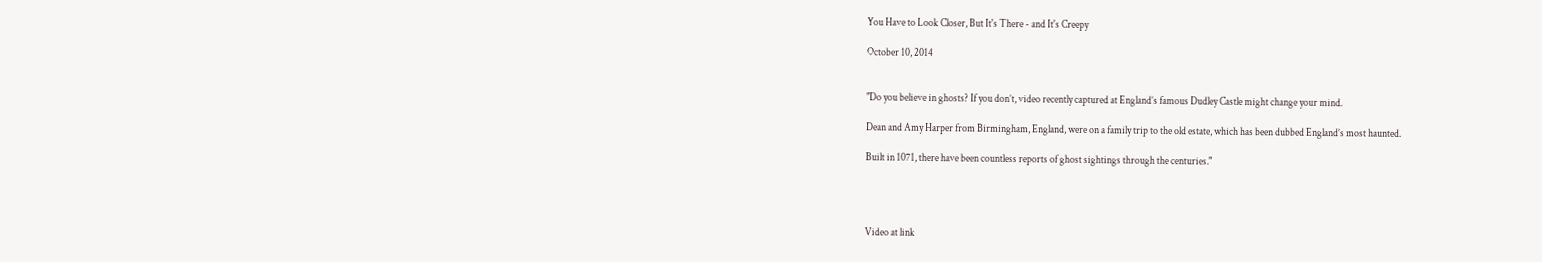You Have to Look Closer, But It's There - and It's Creepy

October 10, 2014


"Do you believe in ghosts? If you don’t, video recently captured at England’s famous Dudley Castle might change your mind.

Dean and Amy Harper from Birmingham, England, were on a family trip to the old estate, which has been dubbed England’s most haunted.

Built in 1071, there have been countless reports of ghost sightings through the centuries."




Video at link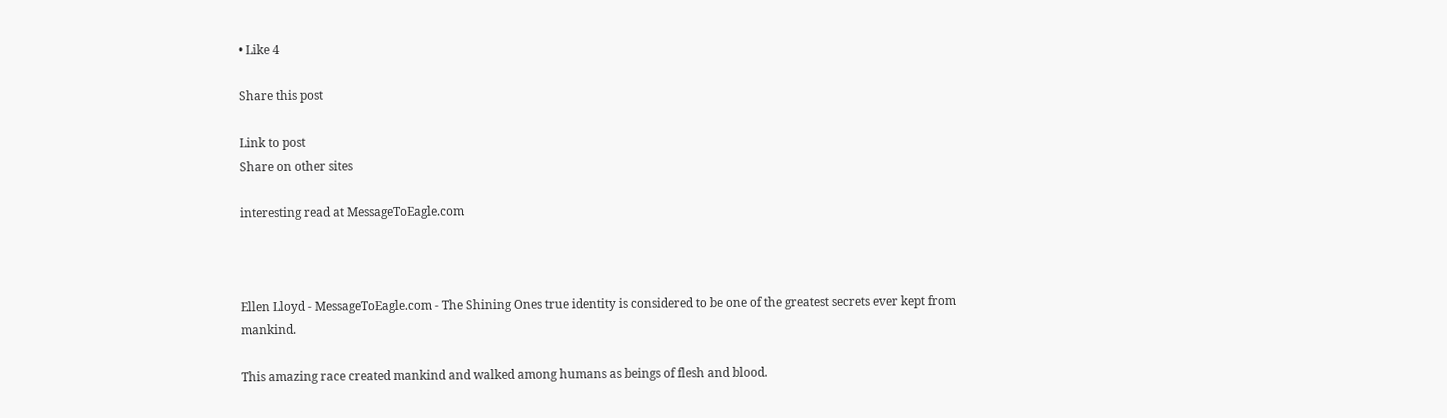• Like 4

Share this post

Link to post
Share on other sites

interesting read at MessageToEagle.com



Ellen Lloyd - MessageToEagle.com - The Shining Ones true identity is considered to be one of the greatest secrets ever kept from mankind.

This amazing race created mankind and walked among humans as beings of flesh and blood.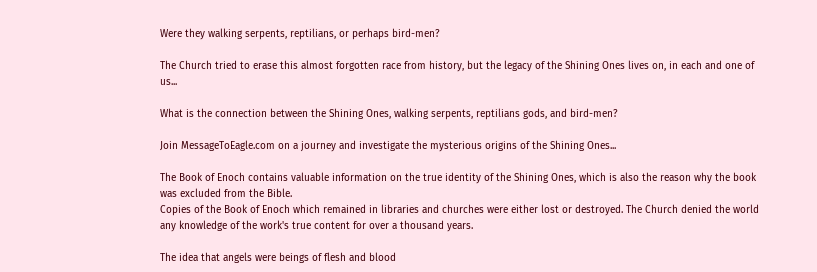Were they walking serpents, reptilians, or perhaps bird-men?

The Church tried to erase this almost forgotten race from history, but the legacy of the Shining Ones lives on, in each and one of us...

What is the connection between the Shining Ones, walking serpents, reptilians gods, and bird-men?

Join MessageToEagle.com on a journey and investigate the mysterious origins of the Shining Ones...

The Book of Enoch contains valuable information on the true identity of the Shining Ones, which is also the reason why the book was excluded from the Bible.
Copies of the Book of Enoch which remained in libraries and churches were either lost or destroyed. The Church denied the world any knowledge of the work's true content for over a thousand years.

The idea that angels were beings of flesh and blood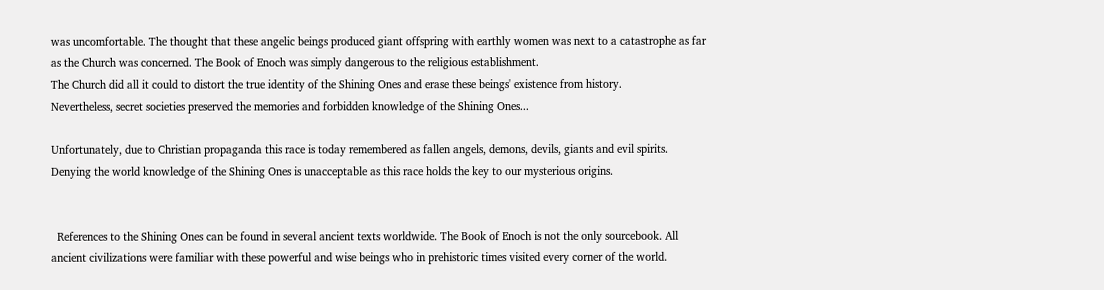was uncomfortable. The thought that these angelic beings produced giant offspring with earthly women was next to a catastrophe as far as the Church was concerned. The Book of Enoch was simply dangerous to the religious establishment.
The Church did all it could to distort the true identity of the Shining Ones and erase these beings' existence from history.
Nevertheless, secret societies preserved the memories and forbidden knowledge of the Shining Ones...

Unfortunately, due to Christian propaganda this race is today remembered as fallen angels, demons, devils, giants and evil spirits.
Denying the world knowledge of the Shining Ones is unacceptable as this race holds the key to our mysterious origins.


  References to the Shining Ones can be found in several ancient texts worldwide. The Book of Enoch is not the only sourcebook. All ancient civilizations were familiar with these powerful and wise beings who in prehistoric times visited every corner of the world.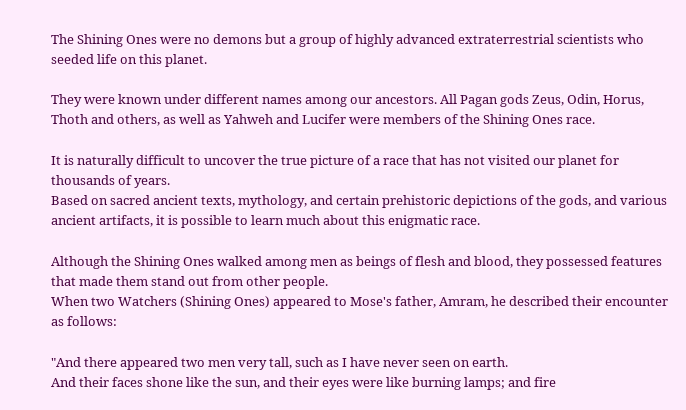The Shining Ones were no demons but a group of highly advanced extraterrestrial scientists who seeded life on this planet.

They were known under different names among our ancestors. All Pagan gods Zeus, Odin, Horus, Thoth and others, as well as Yahweh and Lucifer were members of the Shining Ones race.

It is naturally difficult to uncover the true picture of a race that has not visited our planet for thousands of years.
Based on sacred ancient texts, mythology, and certain prehistoric depictions of the gods, and various ancient artifacts, it is possible to learn much about this enigmatic race.

Although the Shining Ones walked among men as beings of flesh and blood, they possessed features that made them stand out from other people.
When two Watchers (Shining Ones) appeared to Mose's father, Amram, he described their encounter as follows:

"And there appeared two men very tall, such as I have never seen on earth.
And their faces shone like the sun, and their eyes were like burning lamps; and fire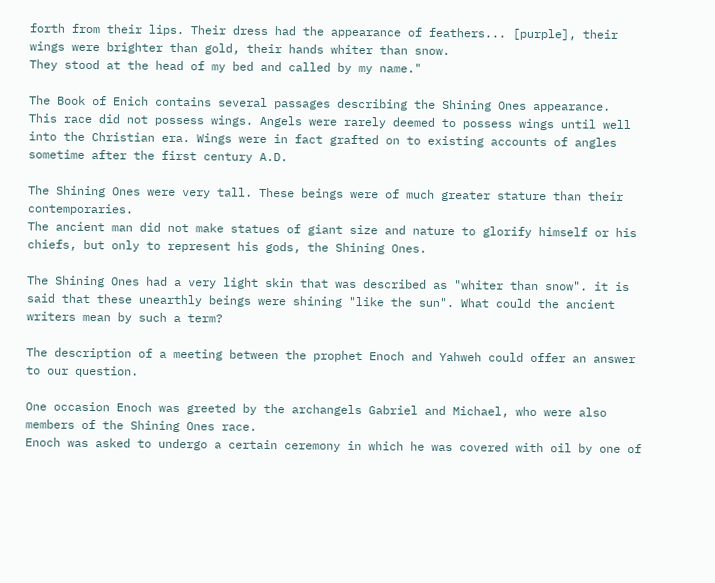forth from their lips. Their dress had the appearance of feathers... [purple], their wings were brighter than gold, their hands whiter than snow.
They stood at the head of my bed and called by my name."

The Book of Enich contains several passages describing the Shining Ones appearance.
This race did not possess wings. Angels were rarely deemed to possess wings until well into the Christian era. Wings were in fact grafted on to existing accounts of angles sometime after the first century A.D.

The Shining Ones were very tall. These beings were of much greater stature than their contemporaries.
The ancient man did not make statues of giant size and nature to glorify himself or his chiefs, but only to represent his gods, the Shining Ones.

The Shining Ones had a very light skin that was described as "whiter than snow". it is said that these unearthly beings were shining "like the sun". What could the ancient writers mean by such a term?

The description of a meeting between the prophet Enoch and Yahweh could offer an answer to our question.

One occasion Enoch was greeted by the archangels Gabriel and Michael, who were also members of the Shining Ones race.
Enoch was asked to undergo a certain ceremony in which he was covered with oil by one of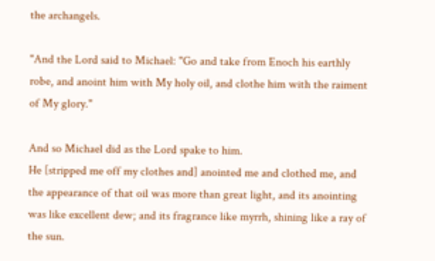the archangels.

"And the Lord said to Michael: "Go and take from Enoch his earthly robe, and anoint him with My holy oil, and clothe him with the raiment of My glory."

And so Michael did as the Lord spake to him.
He [stripped me off my clothes and] anointed me and clothed me, and the appearance of that oil was more than great light, and its anointing was like excellent dew; and its fragrance like myrrh, shining like a ray of the sun.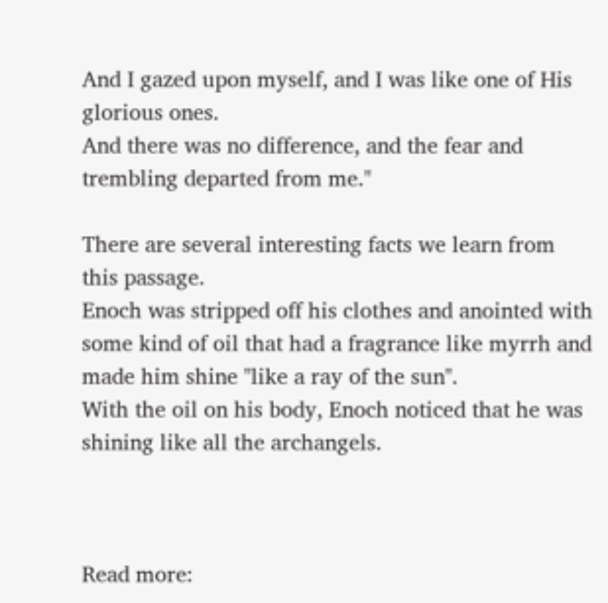And I gazed upon myself, and I was like one of His glorious ones.
And there was no difference, and the fear and trembling departed from me."

There are several interesting facts we learn from this passage.
Enoch was stripped off his clothes and anointed with some kind of oil that had a fragrance like myrrh and made him shine "like a ray of the sun".
With the oil on his body, Enoch noticed that he was shining like all the archangels.



Read more: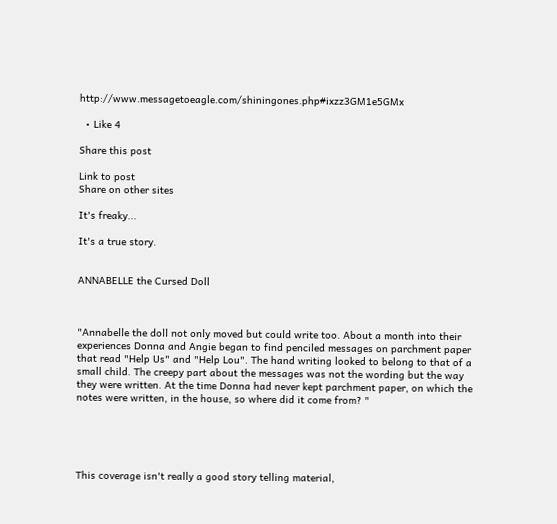http://www.messagetoeagle.com/shiningones.php#ixzz3GM1e5GMx

  • Like 4

Share this post

Link to post
Share on other sites

It's freaky...

It's a true story.


ANNABELLE the Cursed Doll



"Annabelle the doll not only moved but could write too. About a month into their experiences Donna and Angie began to find penciled messages on parchment paper that read "Help Us" and "Help Lou". The hand writing looked to belong to that of a small child. The creepy part about the messages was not the wording but the way they were written. At the time Donna had never kept parchment paper, on which the notes were written, in the house, so where did it come from? "





This coverage isn't really a good story telling material,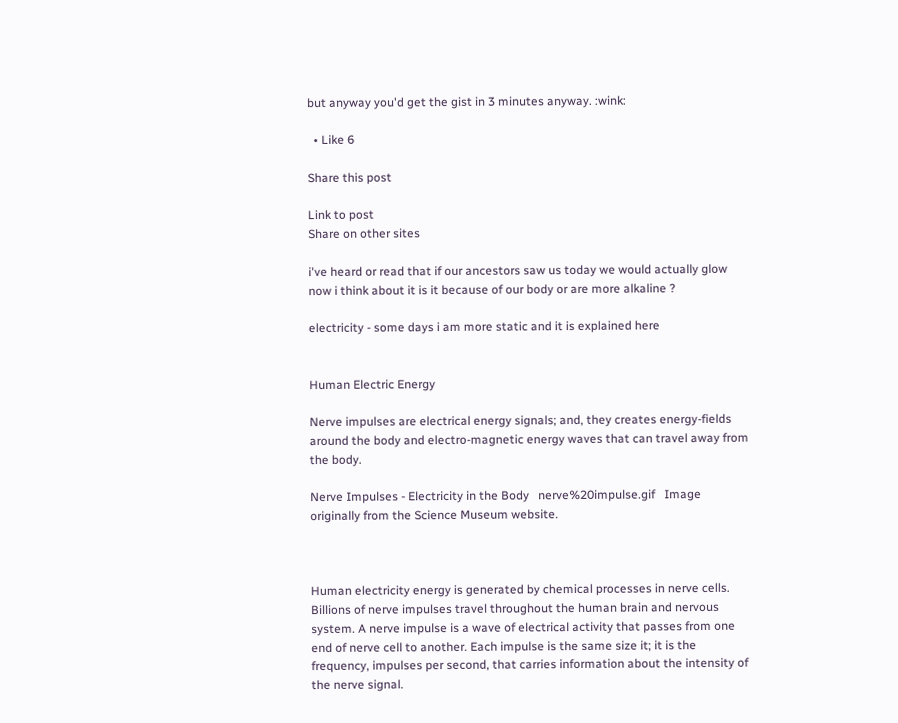but anyway you'd get the gist in 3 minutes anyway. :wink:

  • Like 6

Share this post

Link to post
Share on other sites

i've heard or read that if our ancestors saw us today we would actually glow now i think about it is it because of our body or are more alkaline ?

electricity - some days i am more static and it is explained here


Human Electric Energy

Nerve impulses are electrical energy signals; and, they creates energy-fields around the body and electro-magnetic energy waves that can travel away from the body.

Nerve Impulses - Electricity in the Body   nerve%20impulse.gif   Image originally from the Science Museum website.



Human electricity energy is generated by chemical processes in nerve cells. Billions of nerve impulses travel throughout the human brain and nervous system. A nerve impulse is a wave of electrical activity that passes from one end of nerve cell to another. Each impulse is the same size it; it is the frequency, impulses per second, that carries information about the intensity of the nerve signal.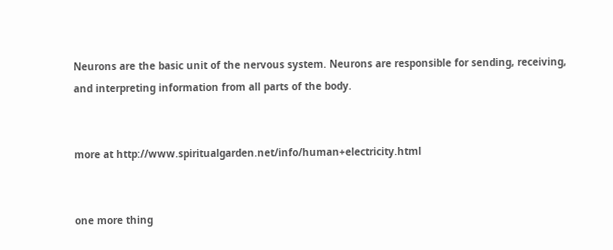Neurons are the basic unit of the nervous system. Neurons are responsible for sending, receiving, and interpreting information from all parts of the body.


more at http://www.spiritualgarden.net/info/human+electricity.html


one more thing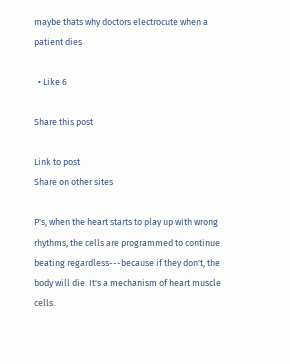maybe thats why doctors electrocute when a patient dies

  • Like 6

Share this post

Link to post
Share on other sites

P's, when the heart starts to play up with wrong rhythms, the cells are programmed to continue beating regardless---because if they don't, the body will die. It's a mechanism of heart muscle cells.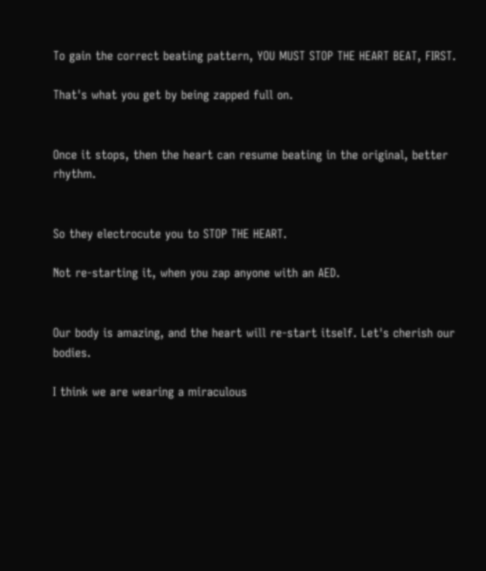To gain the correct beating pattern, YOU MUST STOP THE HEART BEAT, FIRST.

That's what you get by being zapped full on.


Once it stops, then the heart can resume beating in the original, better rhythm.


So they electrocute you to STOP THE HEART.

Not re-starting it, when you zap anyone with an AED.


Our body is amazing, and the heart will re-start itself. Let's cherish our bodies.

I think we are wearing a miraculous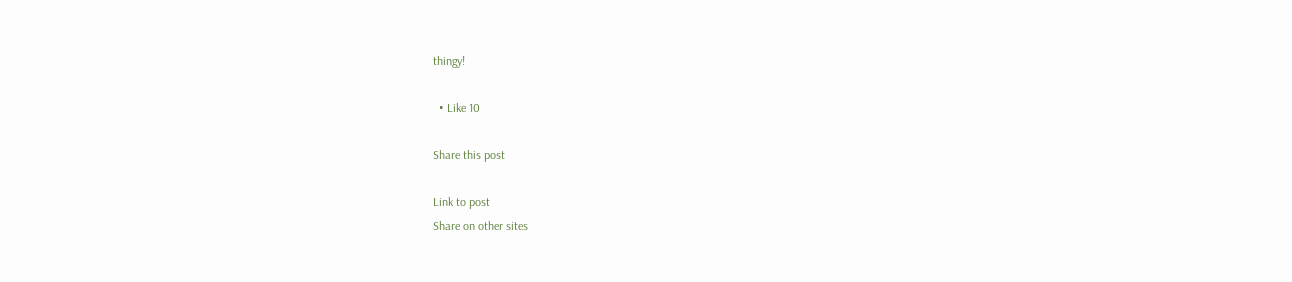thingy!

  • Like 10

Share this post

Link to post
Share on other sites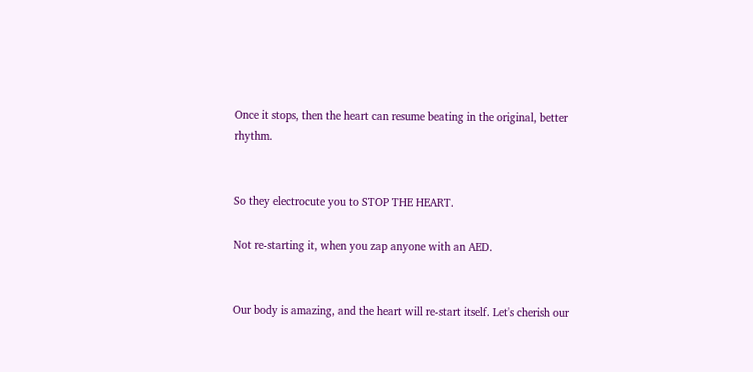Once it stops, then the heart can resume beating in the original, better rhythm.


So they electrocute you to STOP THE HEART.

Not re-starting it, when you zap anyone with an AED.


Our body is amazing, and the heart will re-start itself. Let's cherish our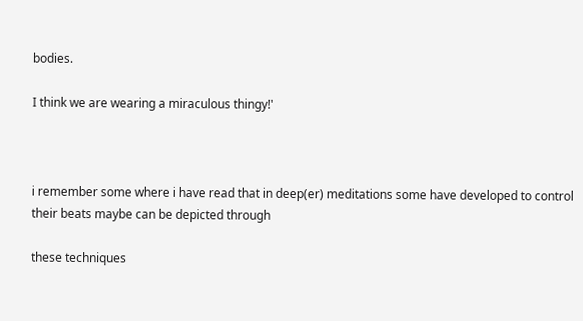bodies.

I think we are wearing a miraculous thingy!'



i remember some where i have read that in deep(er) meditations some have developed to control their beats maybe can be depicted through

these techniques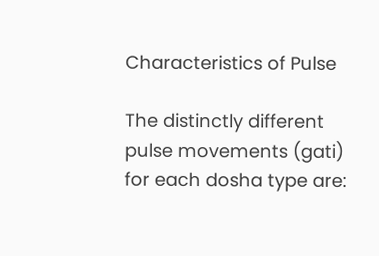Characteristics of Pulse

The distinctly different pulse movements (gati) for each dosha type are: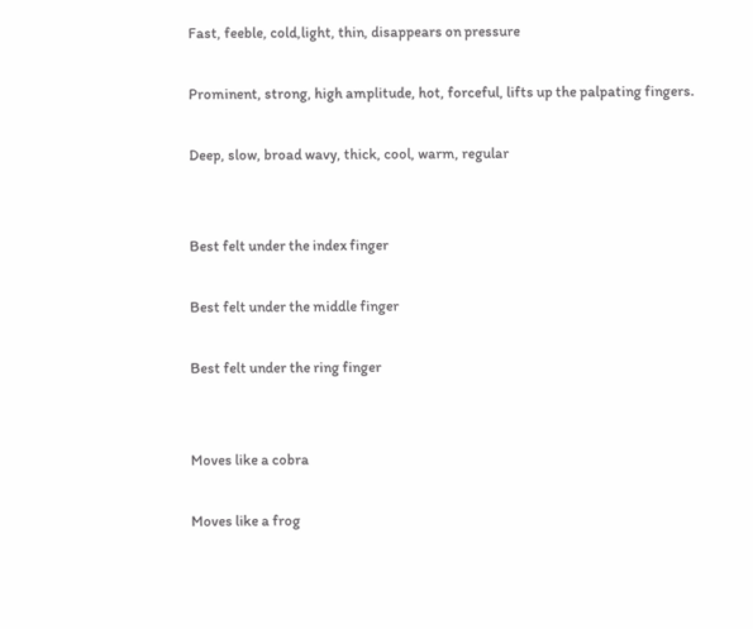Fast, feeble, cold,light, thin, disappears on pressure

Prominent, strong, high amplitude, hot, forceful, lifts up the palpating fingers.

Deep, slow, broad wavy, thick, cool, warm, regular


Best felt under the index finger

Best felt under the middle finger

Best felt under the ring finger


Moves like a cobra

Moves like a frog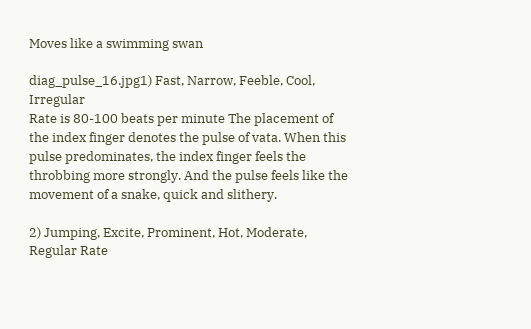Moves like a swimming swan

diag_pulse_16.jpg1) Fast, Narrow, Feeble, Cool, Irregular
Rate is 80-100 beats per minute The placement of the index finger denotes the pulse of vata. When this pulse predominates, the index finger feels the throbbing more strongly. And the pulse feels like the movement of a snake, quick and slithery.

2) Jumping, Excite, Prominent, Hot, Moderate, Regular Rate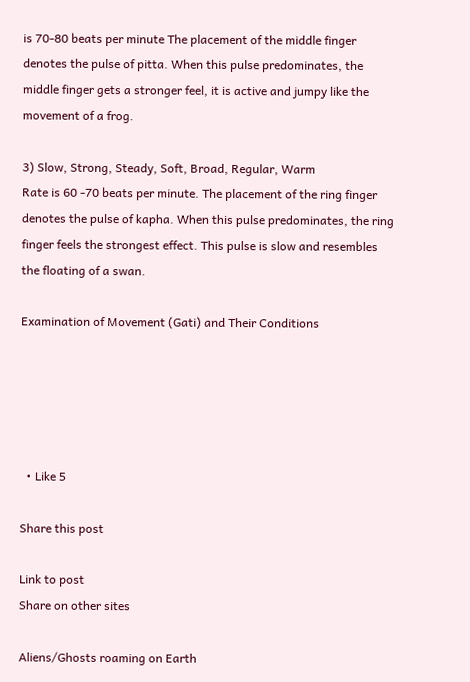is 70-80 beats per minute The placement of the middle finger denotes the pulse of pitta. When this pulse predominates, the middle finger gets a stronger feel, it is active and jumpy like the movement of a frog.

3) Slow, Strong, Steady, Soft, Broad, Regular, Warm
Rate is 60 -70 beats per minute. The placement of the ring finger denotes the pulse of kapha. When this pulse predominates, the ring finger feels the strongest effect. This pulse is slow and resembles the floating of a swan.

Examination of Movement (Gati) and Their Conditions





  • Like 5

Share this post

Link to post
Share on other sites

Aliens/Ghosts roaming on Earth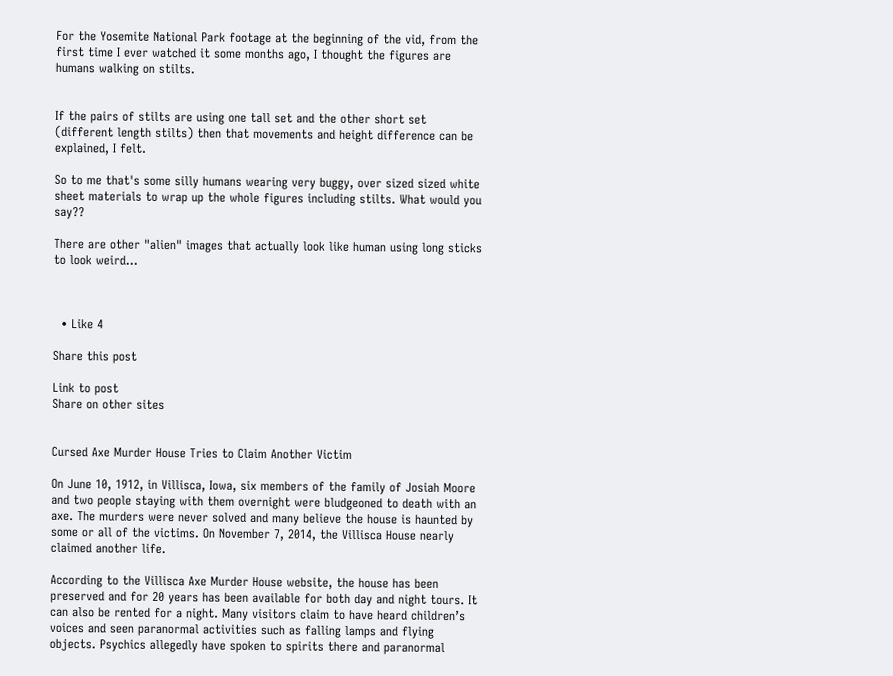For the Yosemite National Park footage at the beginning of the vid, from the first time I ever watched it some months ago, I thought the figures are humans walking on stilts.


If the pairs of stilts are using one tall set and the other short set (different length stilts) then that movements and height difference can be explained, I felt.

So to me that's some silly humans wearing very buggy, over sized sized white sheet materials to wrap up the whole figures including stilts. What would you say??

There are other "alien" images that actually look like human using long sticks to look weird...



  • Like 4

Share this post

Link to post
Share on other sites


Cursed Axe Murder House Tries to Claim Another Victim

On June 10, 1912, in Villisca, Iowa, six members of the family of Josiah Moore and two people staying with them overnight were bludgeoned to death with an axe. The murders were never solved and many believe the house is haunted by some or all of the victims. On November 7, 2014, the Villisca House nearly claimed another life.

According to the Villisca Axe Murder House website, the house has been preserved and for 20 years has been available for both day and night tours. It can also be rented for a night. Many visitors claim to have heard children’s voices and seen paranormal activities such as falling lamps and flying objects. Psychics allegedly have spoken to spirits there and paranormal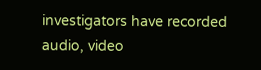investigators have recorded audio, video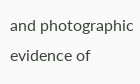and photographic evidence of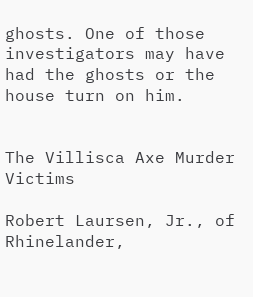ghosts. One of those investigators may have had the ghosts or the house turn on him.


The Villisca Axe Murder Victims

Robert Laursen, Jr., of Rhinelander,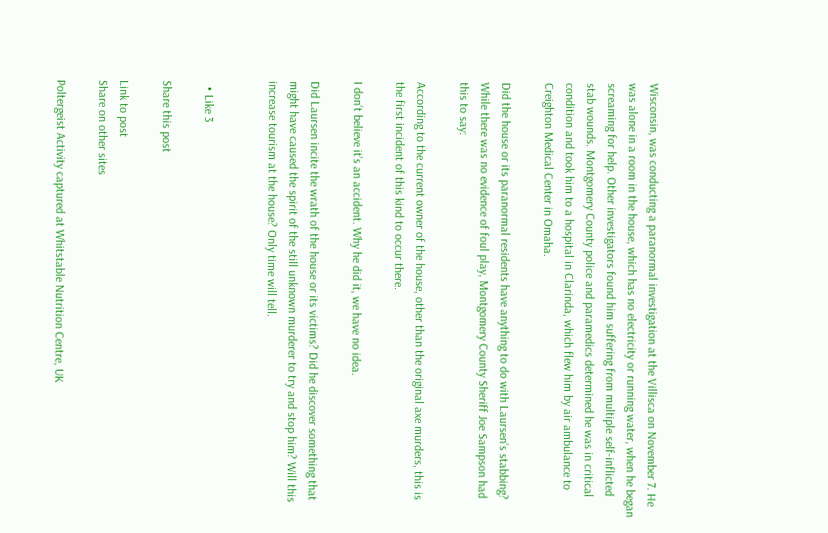Wisconsin, was conducting a paranormal investigation at the Villisca on November 7. He was alone in a room in the house, which has no electricity or running water, when he began screaming for help. Other investigators found him suffering from multiple self-inflicted stab wounds. Montgomery County police and paramedics determined he was in critical condition and took him to a hospital in Clarinda, which flew him by air ambulance to Creighton Medical Center in Omaha.

Did the house or its paranormal residents have anything to do with Laursen’s stabbing? While there was no evidence of foul play, Montgomery County Sheriff Joe Sampson had this to say:

According to the current owner of the house, other than the original axe murders, this is the first incident of this kind to occur there.

I don’t believe it’s an accident. Why he did it, we have no idea.

Did Laursen incite the wrath of the house or its victims? Did he discover something that might have caused the spirit of the still unknown murderer to try and stop him? Will this increase tourism at the house? Only time will tell.


  • Like 3

Share this post

Link to post
Share on other sites

Poltergeist Activity captured at Whitstable Nutrition Centre, UK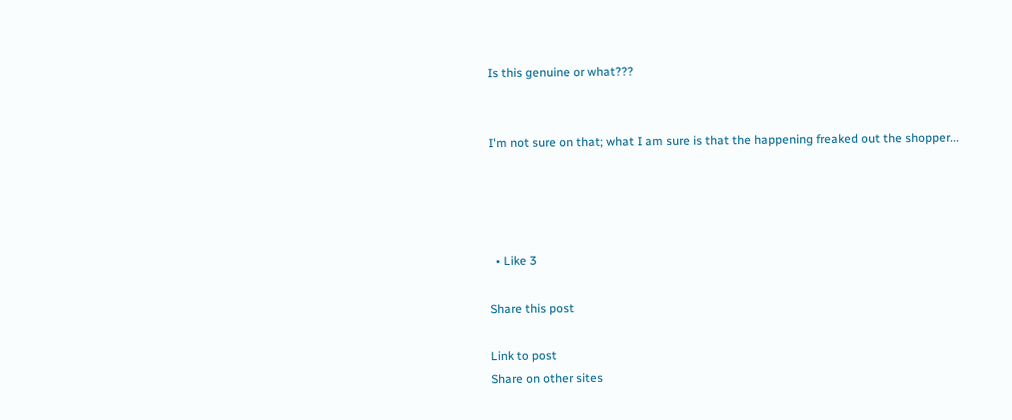Is this genuine or what???


I'm not sure on that; what I am sure is that the happening freaked out the shopper...




  • Like 3

Share this post

Link to post
Share on other sites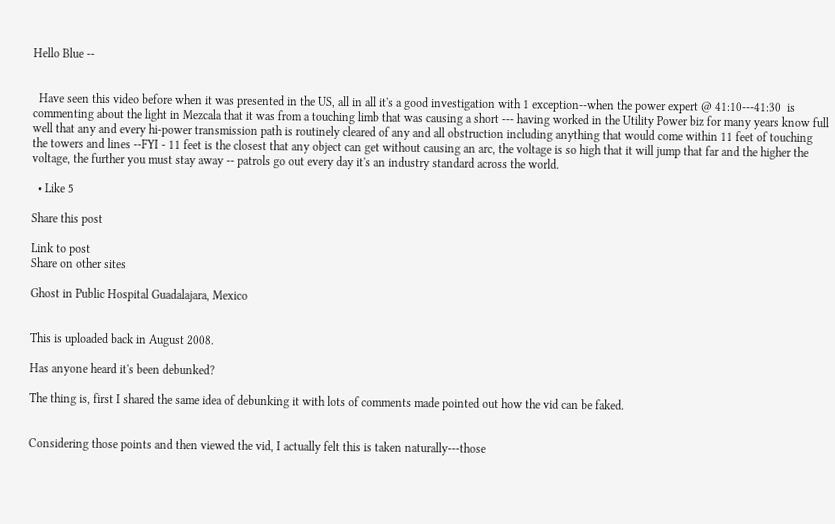Hello Blue --


  Have seen this video before when it was presented in the US, all in all it's a good investigation with 1 exception--when the power expert @ 41:10---41:30  is commenting about the light in Mezcala that it was from a touching limb that was causing a short --- having worked in the Utility Power biz for many years know full well that any and every hi-power transmission path is routinely cleared of any and all obstruction including anything that would come within 11 feet of touching the towers and lines --FYI - 11 feet is the closest that any object can get without causing an arc, the voltage is so high that it will jump that far and the higher the voltage, the further you must stay away -- patrols go out every day it's an industry standard across the world.

  • Like 5

Share this post

Link to post
Share on other sites

Ghost in Public Hospital Guadalajara, Mexico


This is uploaded back in August 2008.

Has anyone heard it's been debunked?

The thing is, first I shared the same idea of debunking it with lots of comments made pointed out how the vid can be faked.


Considering those points and then viewed the vid, I actually felt this is taken naturally---those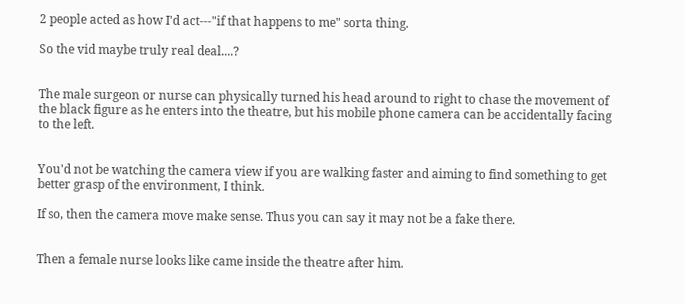2 people acted as how I'd act---"if that happens to me" sorta thing.

So the vid maybe truly real deal....?


The male surgeon or nurse can physically turned his head around to right to chase the movement of the black figure as he enters into the theatre, but his mobile phone camera can be accidentally facing to the left.


You'd not be watching the camera view if you are walking faster and aiming to find something to get better grasp of the environment, I think.

If so, then the camera move make sense. Thus you can say it may not be a fake there.


Then a female nurse looks like came inside the theatre after him.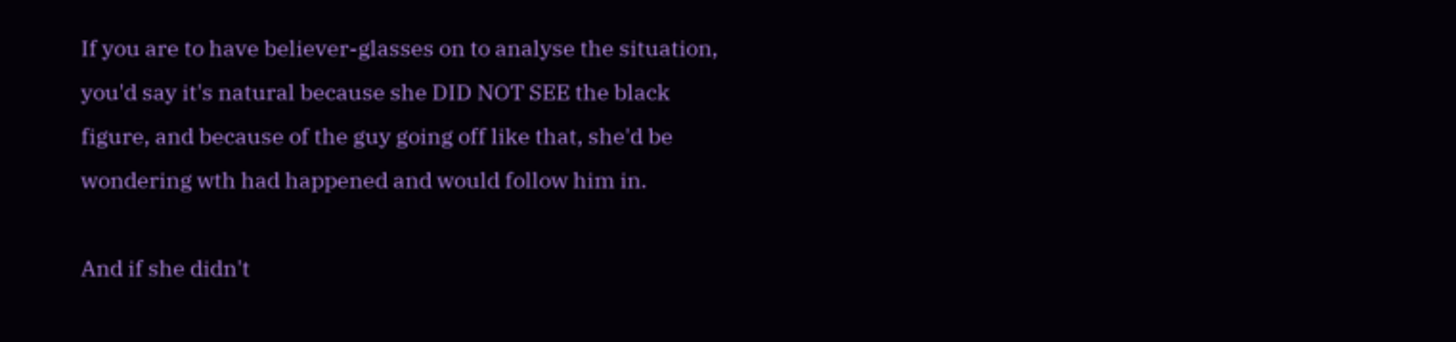If you are to have believer-glasses on to analyse the situation, you'd say it's natural because she DID NOT SEE the black figure, and because of the guy going off like that, she'd be wondering wth had happened and would follow him in.

And if she didn't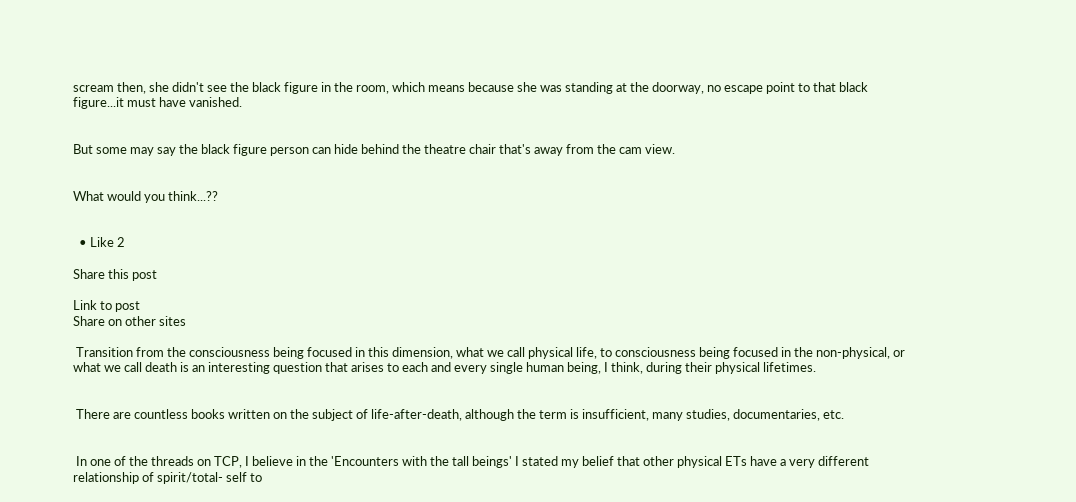scream then, she didn't see the black figure in the room, which means because she was standing at the doorway, no escape point to that black figure...it must have vanished.


But some may say the black figure person can hide behind the theatre chair that's away from the cam view.


What would you think...??


  • Like 2

Share this post

Link to post
Share on other sites

 Transition from the consciousness being focused in this dimension, what we call physical life, to consciousness being focused in the non-physical, or what we call death is an interesting question that arises to each and every single human being, I think, during their physical lifetimes.


 There are countless books written on the subject of life-after-death, although the term is insufficient, many studies, documentaries, etc.


 In one of the threads on TCP, I believe in the 'Encounters with the tall beings' I stated my belief that other physical ETs have a very different relationship of spirit/total- self to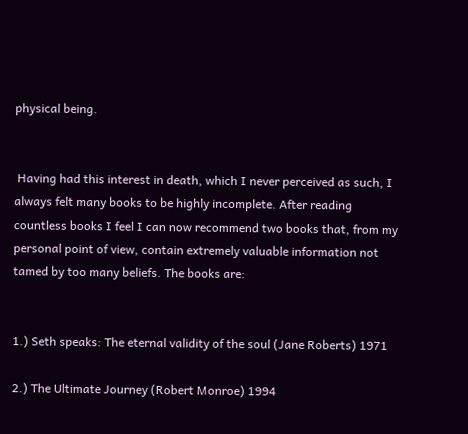physical being.


 Having had this interest in death, which I never perceived as such, I always felt many books to be highly incomplete. After reading countless books I feel I can now recommend two books that, from my personal point of view, contain extremely valuable information not tamed by too many beliefs. The books are:


1.) Seth speaks: The eternal validity of the soul (Jane Roberts) 1971

2.) The Ultimate Journey (Robert Monroe) 1994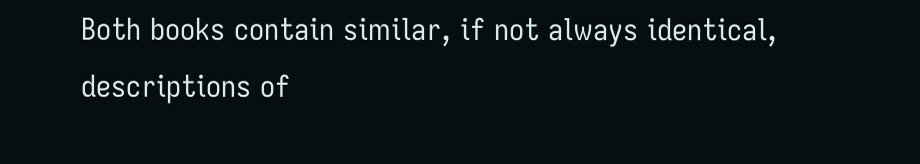Both books contain similar, if not always identical, descriptions of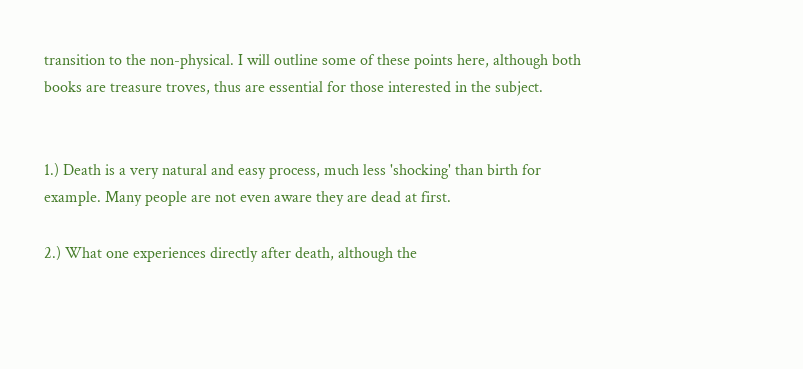transition to the non-physical. I will outline some of these points here, although both books are treasure troves, thus are essential for those interested in the subject.


1.) Death is a very natural and easy process, much less 'shocking' than birth for example. Many people are not even aware they are dead at first.

2.) What one experiences directly after death, although the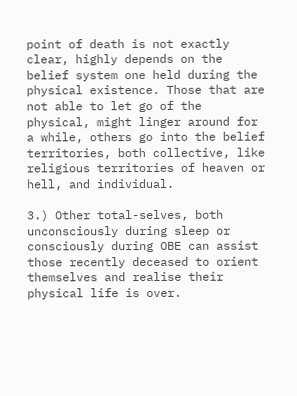point of death is not exactly clear, highly depends on the belief system one held during the physical existence. Those that are not able to let go of the physical, might linger around for a while, others go into the belief territories, both collective, like religious territories of heaven or hell, and individual.

3.) Other total-selves, both unconsciously during sleep or consciously during OBE can assist those recently deceased to orient themselves and realise their physical life is over.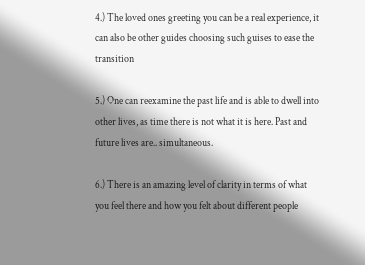4.) The loved ones greeting you can be a real experience, it can also be other guides choosing such guises to ease the transition

5.) One can reexamine the past life and is able to dwell into other lives, as time there is not what it is here. Past and future lives are.. simultaneous.

6.) There is an amazing level of clarity in terms of what you feel there and how you felt about different people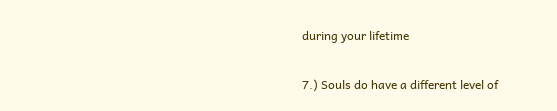during your lifetime

7.) Souls do have a different level of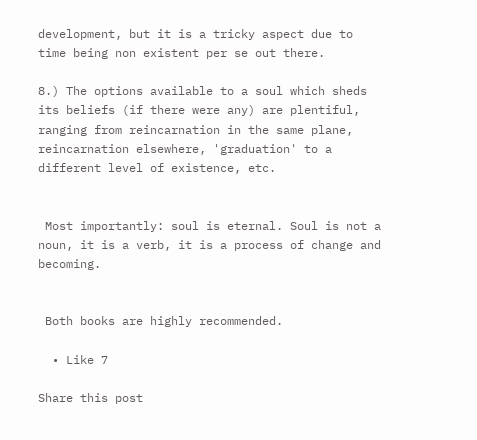development, but it is a tricky aspect due to time being non existent per se out there.

8.) The options available to a soul which sheds its beliefs (if there were any) are plentiful, ranging from reincarnation in the same plane, reincarnation elsewhere, 'graduation' to a different level of existence, etc.


 Most importantly: soul is eternal. Soul is not a noun, it is a verb, it is a process of change and becoming.


 Both books are highly recommended.

  • Like 7

Share this post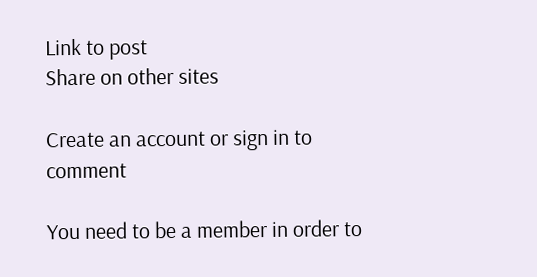Link to post
Share on other sites

Create an account or sign in to comment

You need to be a member in order to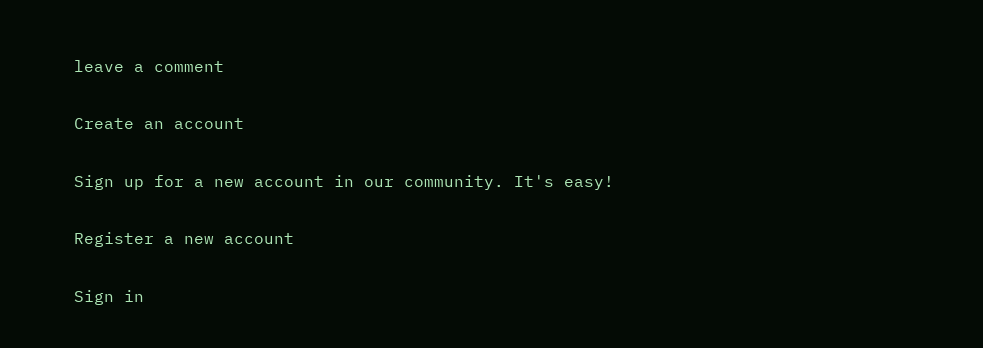leave a comment

Create an account

Sign up for a new account in our community. It's easy!

Register a new account

Sign in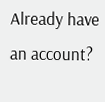Already have an account?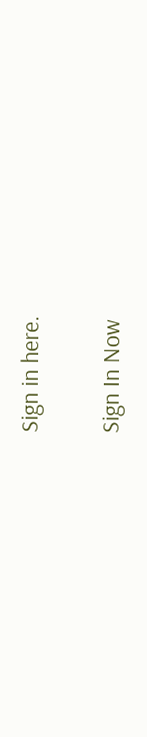Sign in here.

Sign In Now